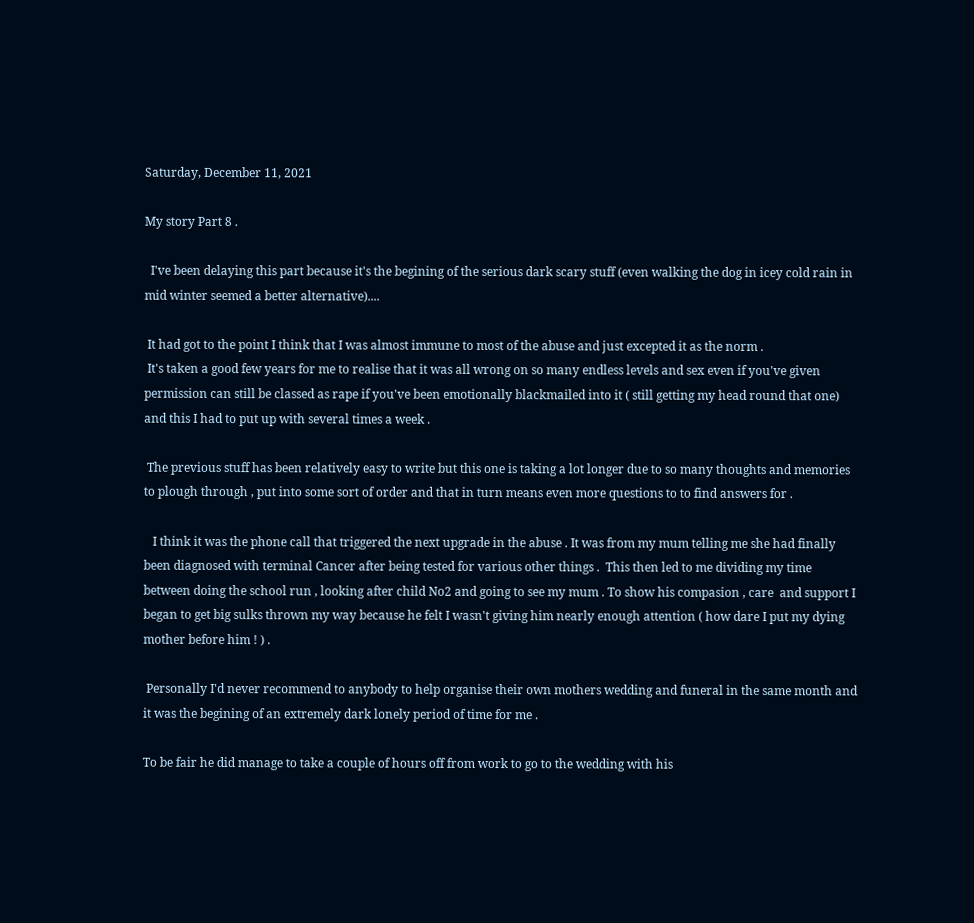Saturday, December 11, 2021

My story Part 8 .

  I've been delaying this part because it's the begining of the serious dark scary stuff (even walking the dog in icey cold rain in mid winter seemed a better alternative)....

 It had got to the point I think that I was almost immune to most of the abuse and just excepted it as the norm .
 It's taken a good few years for me to realise that it was all wrong on so many endless levels and sex even if you've given permission can still be classed as rape if you've been emotionally blackmailed into it ( still getting my head round that one) and this I had to put up with several times a week .

 The previous stuff has been relatively easy to write but this one is taking a lot longer due to so many thoughts and memories to plough through , put into some sort of order and that in turn means even more questions to to find answers for .

   I think it was the phone call that triggered the next upgrade in the abuse . It was from my mum telling me she had finally been diagnosed with terminal Cancer after being tested for various other things .  This then led to me dividing my time between doing the school run , looking after child No2 and going to see my mum . To show his compasion , care  and support I began to get big sulks thrown my way because he felt I wasn't giving him nearly enough attention ( how dare I put my dying mother before him ! ) .

 Personally I'd never recommend to anybody to help organise their own mothers wedding and funeral in the same month and it was the begining of an extremely dark lonely period of time for me .

To be fair he did manage to take a couple of hours off from work to go to the wedding with his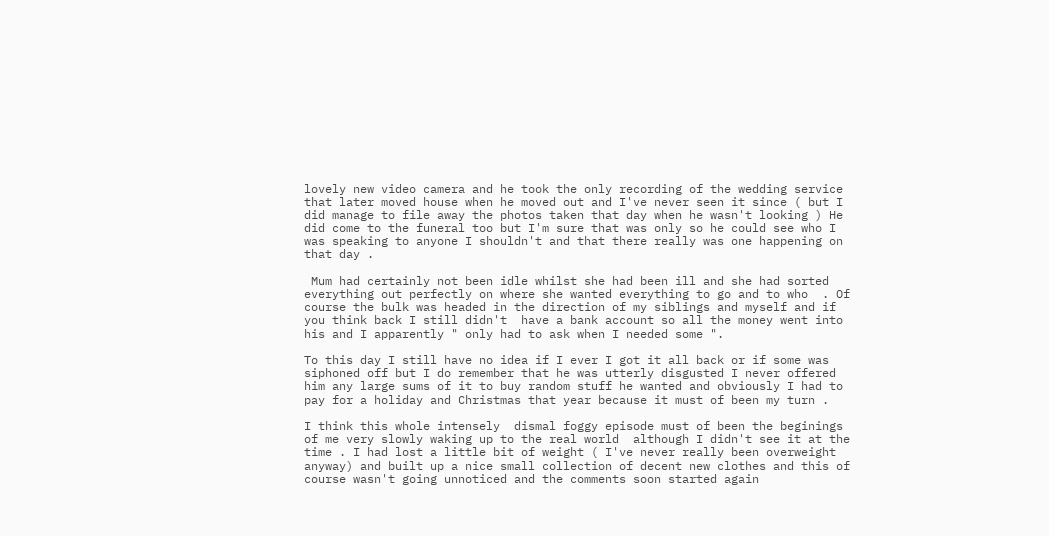lovely new video camera and he took the only recording of the wedding service that later moved house when he moved out and I've never seen it since ( but I did manage to file away the photos taken that day when he wasn't looking ) He did come to the funeral too but I'm sure that was only so he could see who I was speaking to anyone I shouldn't and that there really was one happening on that day .

 Mum had certainly not been idle whilst she had been ill and she had sorted everything out perfectly on where she wanted everything to go and to who  . Of course the bulk was headed in the direction of my siblings and myself and if you think back I still didn't  have a bank account so all the money went into his and I apparently " only had to ask when I needed some ".

To this day I still have no idea if I ever I got it all back or if some was siphoned off but I do remember that he was utterly disgusted I never offered him any large sums of it to buy random stuff he wanted and obviously I had to pay for a holiday and Christmas that year because it must of been my turn .

I think this whole intensely  dismal foggy episode must of been the beginings of me very slowly waking up to the real world  although I didn't see it at the time . I had lost a little bit of weight ( I've never really been overweight anyway) and built up a nice small collection of decent new clothes and this of course wasn't going unnoticed and the comments soon started again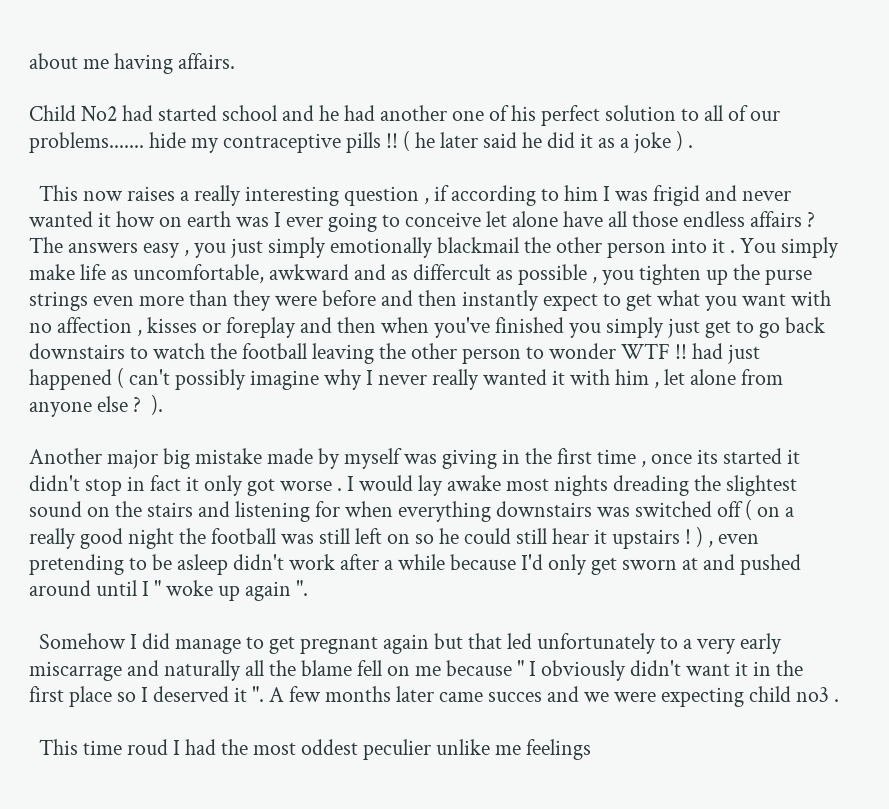about me having affairs.

Child No2 had started school and he had another one of his perfect solution to all of our problems....... hide my contraceptive pills !! ( he later said he did it as a joke ) .

  This now raises a really interesting question , if according to him I was frigid and never wanted it how on earth was I ever going to conceive let alone have all those endless affairs ?  The answers easy , you just simply emotionally blackmail the other person into it . You simply make life as uncomfortable, awkward and as differcult as possible , you tighten up the purse strings even more than they were before and then instantly expect to get what you want with no affection , kisses or foreplay and then when you've finished you simply just get to go back downstairs to watch the football leaving the other person to wonder WTF !! had just happened ( can't possibly imagine why I never really wanted it with him , let alone from anyone else ?  ).

Another major big mistake made by myself was giving in the first time , once its started it didn't stop in fact it only got worse . I would lay awake most nights dreading the slightest sound on the stairs and listening for when everything downstairs was switched off ( on a really good night the football was still left on so he could still hear it upstairs ! ) , even pretending to be asleep didn't work after a while because I'd only get sworn at and pushed around until I " woke up again ".

  Somehow I did manage to get pregnant again but that led unfortunately to a very early miscarrage and naturally all the blame fell on me because " I obviously didn't want it in the first place so I deserved it ". A few months later came succes and we were expecting child no3 .

  This time roud I had the most oddest peculier unlike me feelings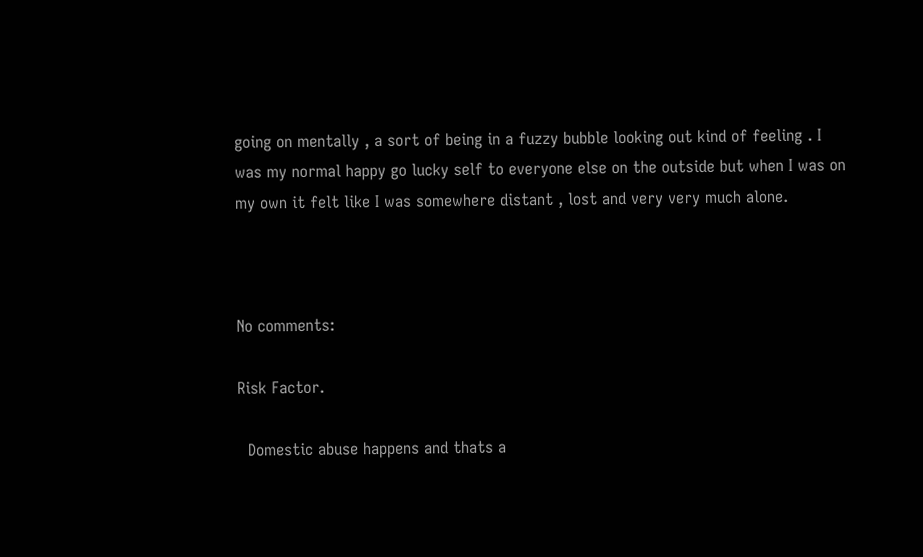going on mentally , a sort of being in a fuzzy bubble looking out kind of feeling . I was my normal happy go lucky self to everyone else on the outside but when I was on my own it felt like I was somewhere distant , lost and very very much alone.



No comments:

Risk Factor.

  Domestic abuse happens and thats a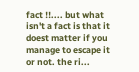fact !!.... but what isn't a fact is that it doest matter if you manage to escape it or not. the ri...